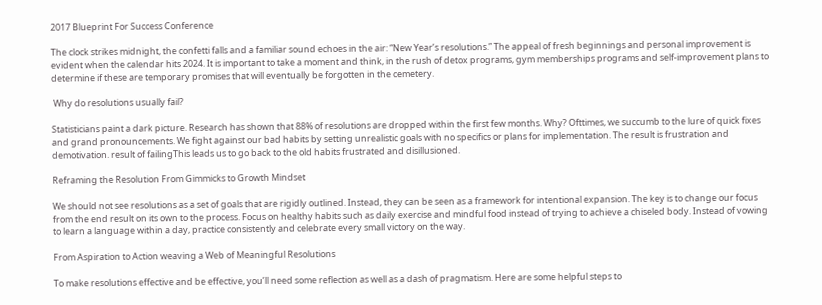2017 Blueprint For Success Conference

The clock strikes midnight, the confetti falls and a familiar sound echoes in the air: “New Year’s resolutions.” The appeal of fresh beginnings and personal improvement is evident when the calendar hits 2024. It is important to take a moment and think, in the rush of detox programs, gym memberships programs and self-improvement plans to determine if these are temporary promises that will eventually be forgotten in the cemetery.

 Why do resolutions usually fail?

Statisticians paint a dark picture. Research has shown that 88% of resolutions are dropped within the first few months. Why? Ofttimes, we succumb to the lure of quick fixes and grand pronouncements. We fight against our bad habits by setting unrealistic goals with no specifics or plans for implementation. The result is frustration and demotivation. result of failingThis leads us to go back to the old habits frustrated and disillusioned.

Reframing the Resolution From Gimmicks to Growth Mindset

We should not see resolutions as a set of goals that are rigidly outlined. Instead, they can be seen as a framework for intentional expansion. The key is to change our focus from the end result on its own to the process. Focus on healthy habits such as daily exercise and mindful food instead of trying to achieve a chiseled body. Instead of vowing to learn a language within a day, practice consistently and celebrate every small victory on the way.

From Aspiration to Action weaving a Web of Meaningful Resolutions

To make resolutions effective and be effective, you’ll need some reflection as well as a dash of pragmatism. Here are some helpful steps to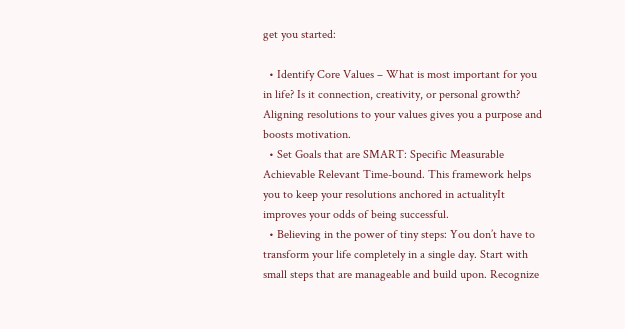get you started:

  • Identify Core Values – What is most important for you in life? Is it connection, creativity, or personal growth? Aligning resolutions to your values gives you a purpose and boosts motivation.
  • Set Goals that are SMART: Specific Measurable Achievable Relevant Time-bound. This framework helps you to keep your resolutions anchored in actualityIt improves your odds of being successful.
  • Believing in the power of tiny steps: You don’t have to transform your life completely in a single day. Start with small steps that are manageable and build upon. Recognize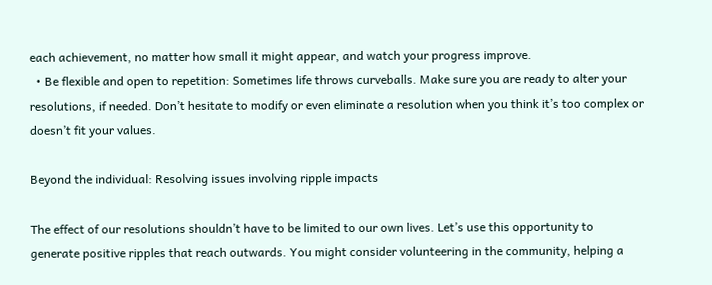each achievement, no matter how small it might appear, and watch your progress improve.
  • Be flexible and open to repetition: Sometimes life throws curveballs. Make sure you are ready to alter your resolutions, if needed. Don’t hesitate to modify or even eliminate a resolution when you think it’s too complex or doesn’t fit your values.

Beyond the individual: Resolving issues involving ripple impacts

The effect of our resolutions shouldn’t have to be limited to our own lives. Let’s use this opportunity to generate positive ripples that reach outwards. You might consider volunteering in the community, helping a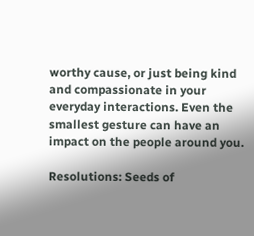worthy cause, or just being kind and compassionate in your everyday interactions. Even the smallest gesture can have an impact on the people around you.

Resolutions: Seeds of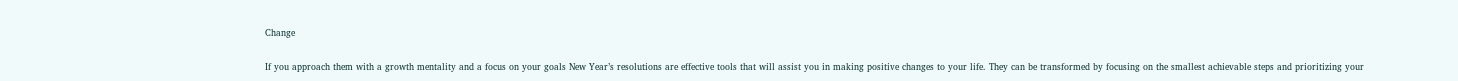Change

If you approach them with a growth mentality and a focus on your goals New Year’s resolutions are effective tools that will assist you in making positive changes to your life. They can be transformed by focusing on the smallest achievable steps and prioritizing your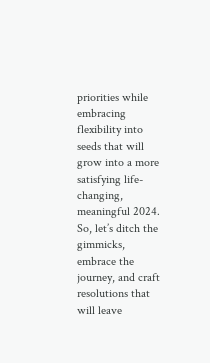priorities while embracing flexibility into seeds that will grow into a more satisfying life-changing, meaningful 2024. So, let’s ditch the gimmicks, embrace the journey, and craft resolutions that will leave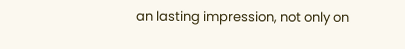an lasting impression, not only on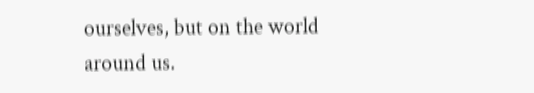ourselves, but on the world around us.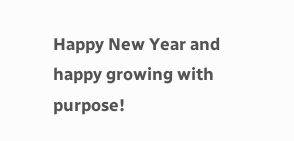Happy New Year and happy growing with purpose!